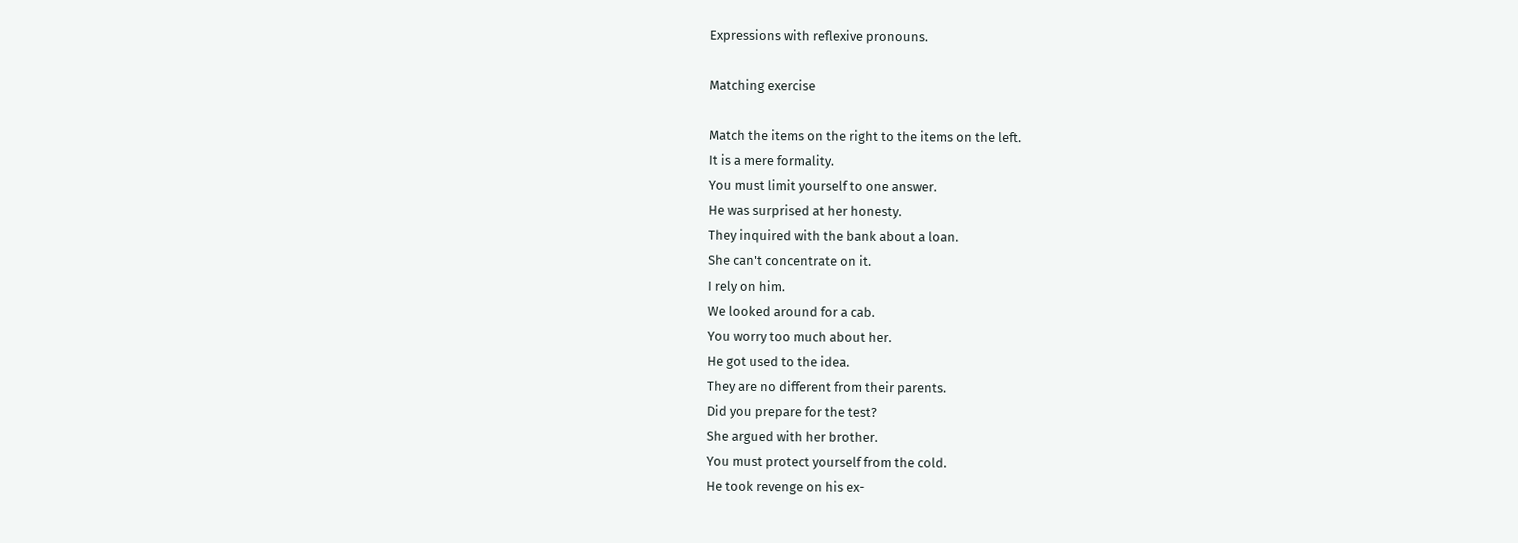Expressions with reflexive pronouns.

Matching exercise

Match the items on the right to the items on the left.
It is a mere formality.
You must limit yourself to one answer.
He was surprised at her honesty.
They inquired with the bank about a loan.
She can't concentrate on it.
I rely on him.
We looked around for a cab.
You worry too much about her.
He got used to the idea.
They are no different from their parents.
Did you prepare for the test?
She argued with her brother.
You must protect yourself from the cold.
He took revenge on his ex-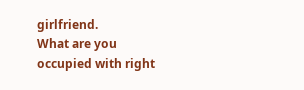girlfriend.
What are you occupied with right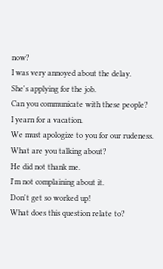now?
I was very annoyed about the delay.
She's applying for the job.
Can you communicate with these people?
I yearn for a vacation.
We must apologize to you for our rudeness.
What are you talking about?
He did not thank me.
I'm not complaining about it.
Don't get so worked up!
What does this question relate to?